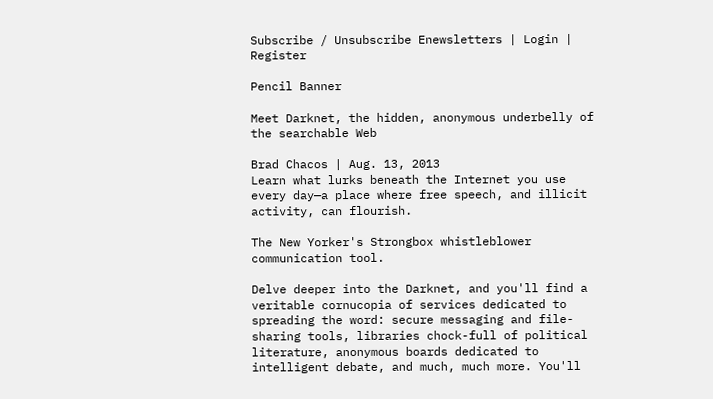Subscribe / Unsubscribe Enewsletters | Login | Register

Pencil Banner

Meet Darknet, the hidden, anonymous underbelly of the searchable Web

Brad Chacos | Aug. 13, 2013
Learn what lurks beneath the Internet you use every day—a place where free speech, and illicit activity, can flourish.

The New Yorker's Strongbox whistleblower communication tool.

Delve deeper into the Darknet, and you'll find a veritable cornucopia of services dedicated to spreading the word: secure messaging and file-sharing tools, libraries chock-full of political literature, anonymous boards dedicated to intelligent debate, and much, much more. You'll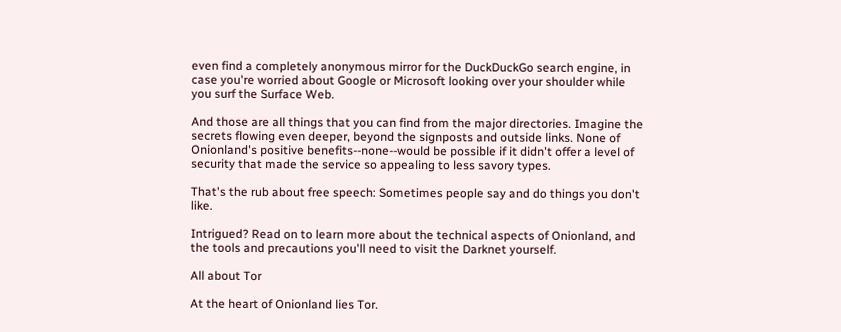even find a completely anonymous mirror for the DuckDuckGo search engine, in case you're worried about Google or Microsoft looking over your shoulder while you surf the Surface Web.

And those are all things that you can find from the major directories. Imagine the secrets flowing even deeper, beyond the signposts and outside links. None of Onionland's positive benefits--none--would be possible if it didn't offer a level of security that made the service so appealing to less savory types.

That's the rub about free speech: Sometimes people say and do things you don't like.

Intrigued? Read on to learn more about the technical aspects of Onionland, and the tools and precautions you'll need to visit the Darknet yourself.

All about Tor

At the heart of Onionland lies Tor.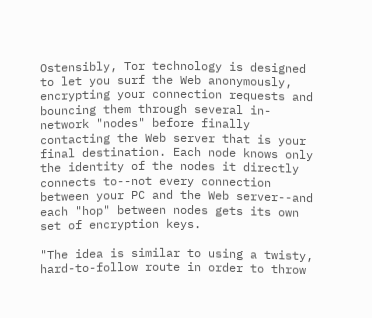Ostensibly, Tor technology is designed to let you surf the Web anonymously, encrypting your connection requests and bouncing them through several in-network "nodes" before finally contacting the Web server that is your final destination. Each node knows only the identity of the nodes it directly connects to--not every connection between your PC and the Web server--and each "hop" between nodes gets its own set of encryption keys.

"The idea is similar to using a twisty, hard-to-follow route in order to throw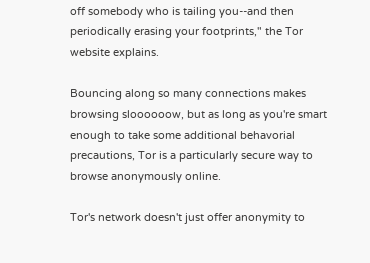off somebody who is tailing you--and then periodically erasing your footprints," the Tor website explains.

Bouncing along so many connections makes browsing sloooooow, but as long as you're smart enough to take some additional behavorial precautions, Tor is a particularly secure way to browse anonymously online.

Tor's network doesn't just offer anonymity to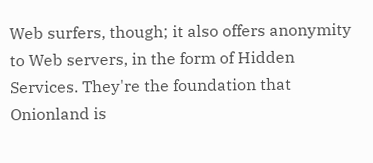Web surfers, though; it also offers anonymity to Web servers, in the form of Hidden Services. They're the foundation that Onionland is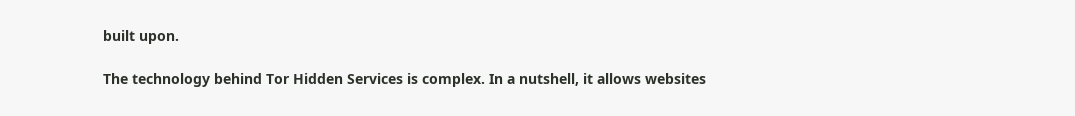built upon.

The technology behind Tor Hidden Services is complex. In a nutshell, it allows websites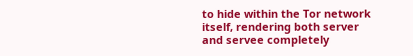to hide within the Tor network itself, rendering both server and servee completely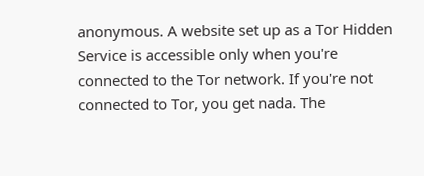anonymous. A website set up as a Tor Hidden Service is accessible only when you're connected to the Tor network. If you're not connected to Tor, you get nada. The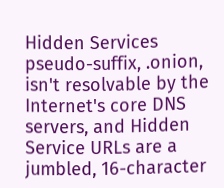Hidden Services pseudo-suffix, .onion, isn't resolvable by the Internet's core DNS servers, and Hidden Service URLs are a jumbled, 16-character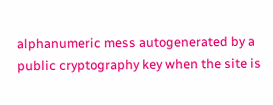alphanumeric mess autogenerated by a public cryptography key when the site is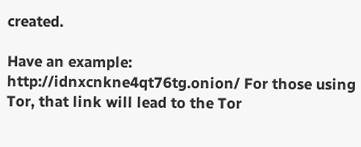created.

Have an example: http://idnxcnkne4qt76tg.onion/ For those using Tor, that link will lead to the Tor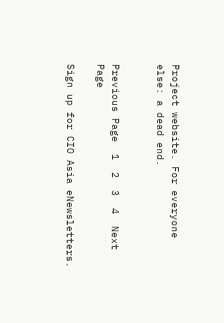Project website. For everyone else: a dead end.


Previous Page  1  2  3  4  Next Page

Sign up for CIO Asia eNewsletters.